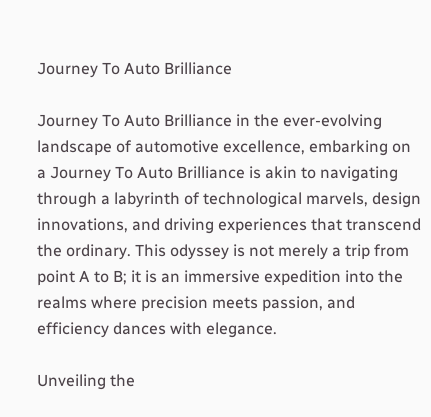Journey To Auto Brilliance

Journey To Auto Brilliance in the ever-evolving landscape of automotive excellence, embarking on a Journey To Auto Brilliance is akin to navigating through a labyrinth of technological marvels, design innovations, and driving experiences that transcend the ordinary. This odyssey is not merely a trip from point A to B; it is an immersive expedition into the realms where precision meets passion, and efficiency dances with elegance.

Unveiling the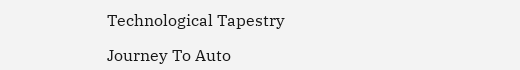Technological Tapestry

Journey To Auto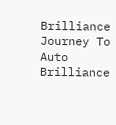Brilliance
Journey To Auto Brilliance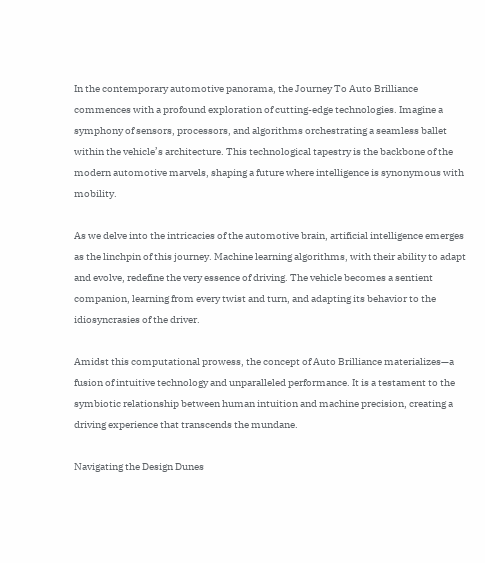In the contemporary automotive panorama, the Journey To Auto Brilliance commences with a profound exploration of cutting-edge technologies. Imagine a symphony of sensors, processors, and algorithms orchestrating a seamless ballet within the vehicle’s architecture. This technological tapestry is the backbone of the modern automotive marvels, shaping a future where intelligence is synonymous with mobility.

As we delve into the intricacies of the automotive brain, artificial intelligence emerges as the linchpin of this journey. Machine learning algorithms, with their ability to adapt and evolve, redefine the very essence of driving. The vehicle becomes a sentient companion, learning from every twist and turn, and adapting its behavior to the idiosyncrasies of the driver.

Amidst this computational prowess, the concept of Auto Brilliance materializes—a fusion of intuitive technology and unparalleled performance. It is a testament to the symbiotic relationship between human intuition and machine precision, creating a driving experience that transcends the mundane.

Navigating the Design Dunes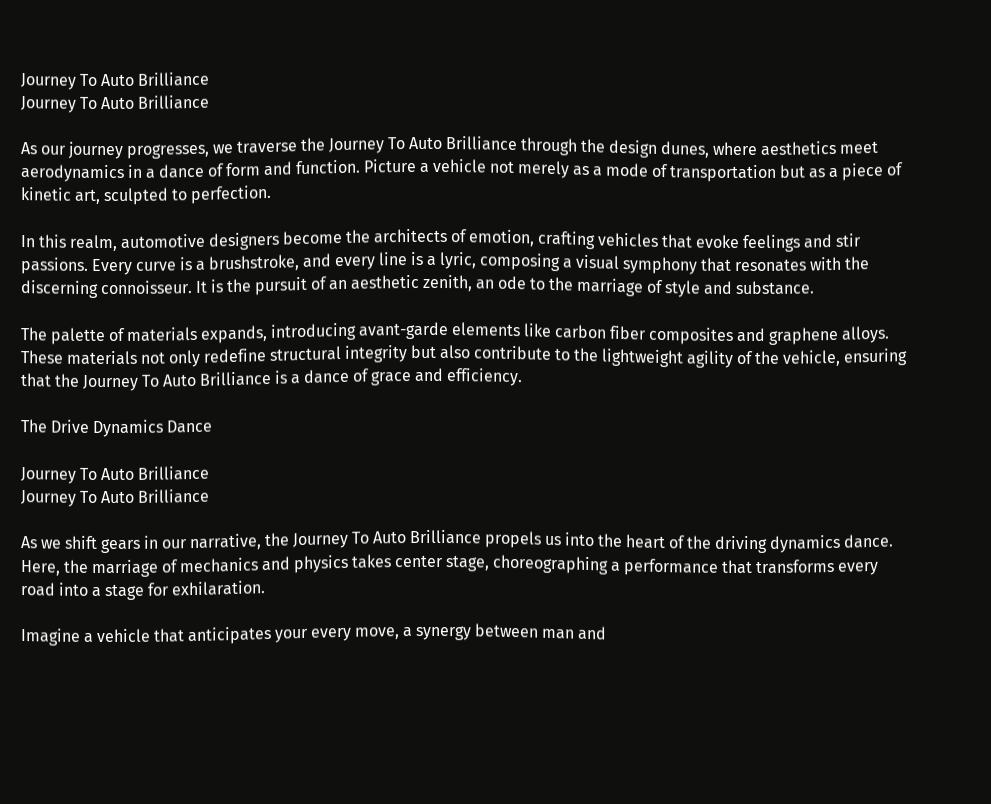Journey To Auto Brilliance
Journey To Auto Brilliance

As our journey progresses, we traverse the Journey To Auto Brilliance through the design dunes, where aesthetics meet aerodynamics in a dance of form and function. Picture a vehicle not merely as a mode of transportation but as a piece of kinetic art, sculpted to perfection.

In this realm, automotive designers become the architects of emotion, crafting vehicles that evoke feelings and stir passions. Every curve is a brushstroke, and every line is a lyric, composing a visual symphony that resonates with the discerning connoisseur. It is the pursuit of an aesthetic zenith, an ode to the marriage of style and substance.

The palette of materials expands, introducing avant-garde elements like carbon fiber composites and graphene alloys. These materials not only redefine structural integrity but also contribute to the lightweight agility of the vehicle, ensuring that the Journey To Auto Brilliance is a dance of grace and efficiency.

The Drive Dynamics Dance

Journey To Auto Brilliance
Journey To Auto Brilliance

As we shift gears in our narrative, the Journey To Auto Brilliance propels us into the heart of the driving dynamics dance. Here, the marriage of mechanics and physics takes center stage, choreographing a performance that transforms every road into a stage for exhilaration.

Imagine a vehicle that anticipates your every move, a synergy between man and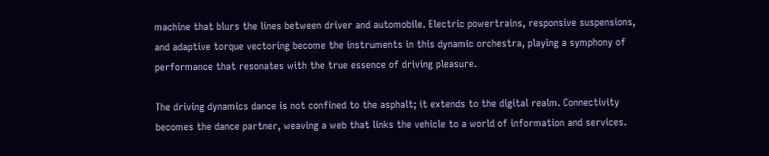machine that blurs the lines between driver and automobile. Electric powertrains, responsive suspensions, and adaptive torque vectoring become the instruments in this dynamic orchestra, playing a symphony of performance that resonates with the true essence of driving pleasure.

The driving dynamics dance is not confined to the asphalt; it extends to the digital realm. Connectivity becomes the dance partner, weaving a web that links the vehicle to a world of information and services.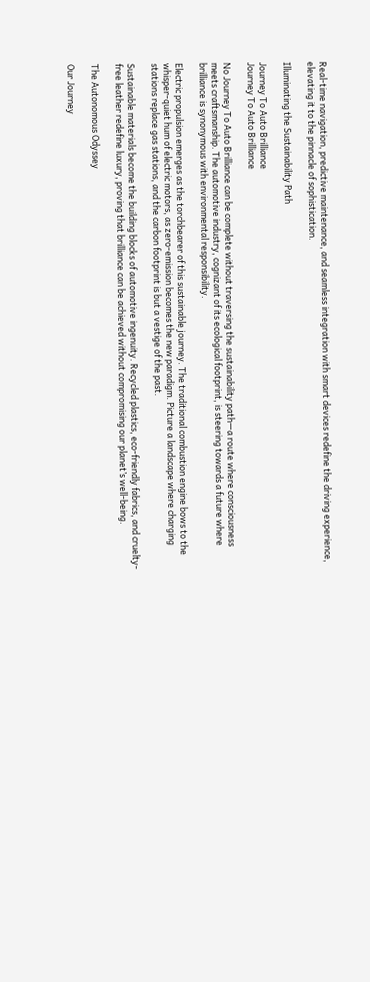Real-time navigation, predictive maintenance, and seamless integration with smart devices redefine the driving experience, elevating it to the pinnacle of sophistication.

Illuminating the Sustainability Path

Journey To Auto Brilliance
Journey To Auto Brilliance

No Journey To Auto Brilliance can be complete without traversing the sustainability path—a route where consciousness meets craftsmanship. The automotive industry, cognizant of its ecological footprint, is steering towards a future where brilliance is synonymous with environmental responsibility.

Electric propulsion emerges as the torchbearer of this sustainable journey. The traditional combustion engine bows to the whisper-quiet hum of electric motors, as zero-emission becomes the new paradigm. Picture a landscape where charging stations replace gas stations, and the carbon footprint is but a vestige of the past.

Sustainable materials become the building blocks of automotive ingenuity. Recycled plastics, eco-friendly fabrics, and cruelty-free leather redefine luxury, proving that brilliance can be achieved without compromising our planet’s well-being.

The Autonomous Odyssey

Our Journey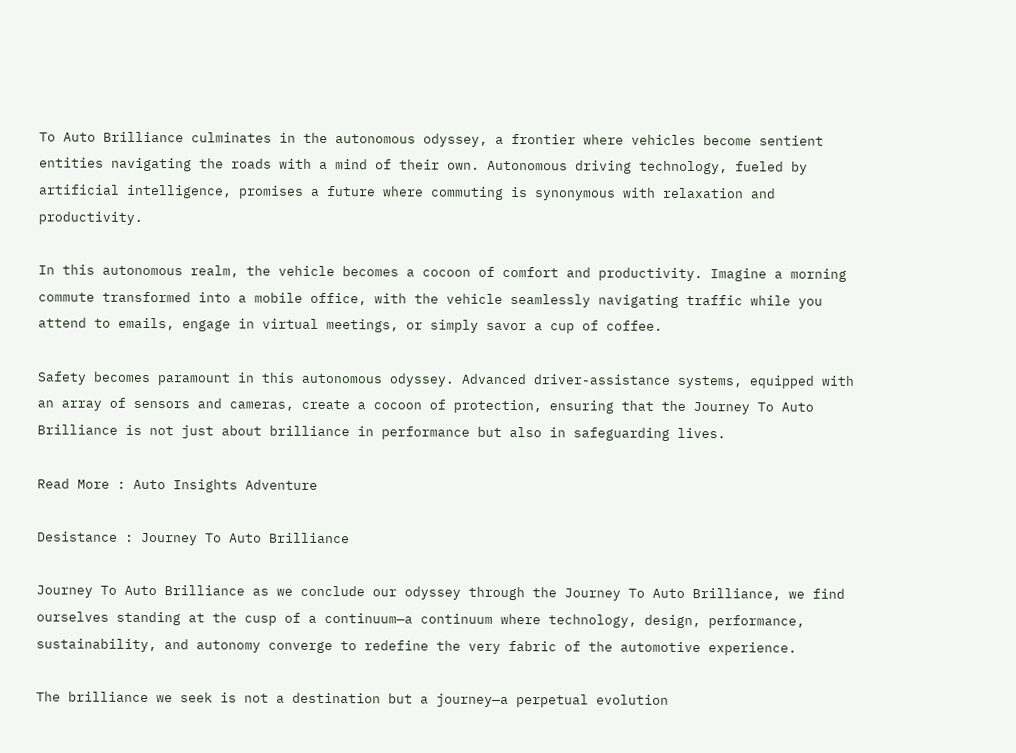To Auto Brilliance culminates in the autonomous odyssey, a frontier where vehicles become sentient entities navigating the roads with a mind of their own. Autonomous driving technology, fueled by artificial intelligence, promises a future where commuting is synonymous with relaxation and productivity.

In this autonomous realm, the vehicle becomes a cocoon of comfort and productivity. Imagine a morning commute transformed into a mobile office, with the vehicle seamlessly navigating traffic while you attend to emails, engage in virtual meetings, or simply savor a cup of coffee.

Safety becomes paramount in this autonomous odyssey. Advanced driver-assistance systems, equipped with an array of sensors and cameras, create a cocoon of protection, ensuring that the Journey To Auto Brilliance is not just about brilliance in performance but also in safeguarding lives.

Read More : Auto Insights Adventure

Desistance : Journey To Auto Brilliance

Journey To Auto Brilliance as we conclude our odyssey through the Journey To Auto Brilliance, we find ourselves standing at the cusp of a continuum—a continuum where technology, design, performance, sustainability, and autonomy converge to redefine the very fabric of the automotive experience.

The brilliance we seek is not a destination but a journey—a perpetual evolution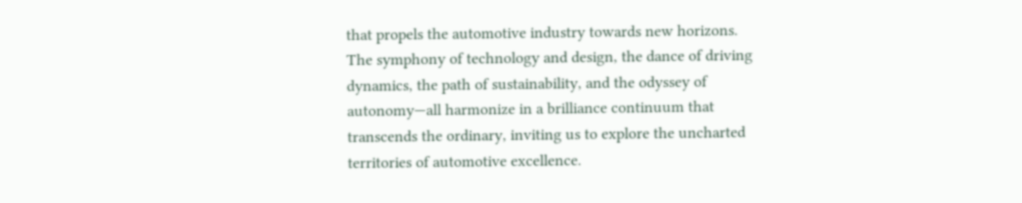that propels the automotive industry towards new horizons. The symphony of technology and design, the dance of driving dynamics, the path of sustainability, and the odyssey of autonomy—all harmonize in a brilliance continuum that transcends the ordinary, inviting us to explore the uncharted territories of automotive excellence.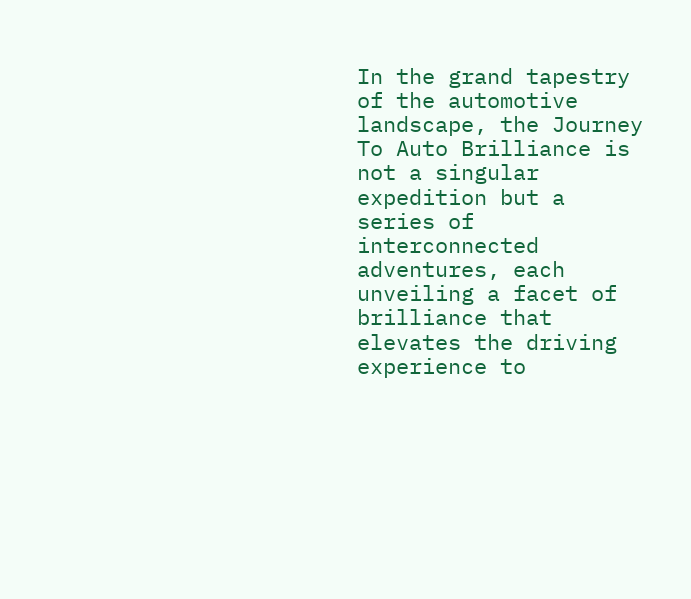In the grand tapestry of the automotive landscape, the Journey To Auto Brilliance is not a singular expedition but a series of interconnected adventures, each unveiling a facet of brilliance that elevates the driving experience to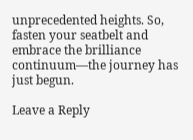unprecedented heights. So, fasten your seatbelt and embrace the brilliance continuum—the journey has just begun.

Leave a Reply